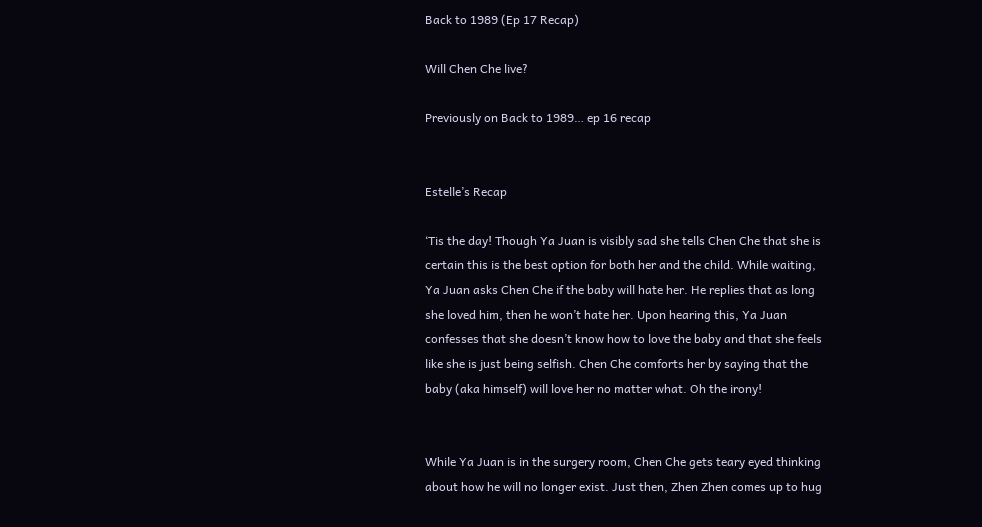Back to 1989 (Ep 17 Recap)

Will Chen Che live?

Previously on Back to 1989… ep 16 recap


Estelle’s Recap

‘Tis the day! Though Ya Juan is visibly sad she tells Chen Che that she is certain this is the best option for both her and the child. While waiting, Ya Juan asks Chen Che if the baby will hate her. He replies that as long she loved him, then he won’t hate her. Upon hearing this, Ya Juan confesses that she doesn’t know how to love the baby and that she feels like she is just being selfish. Chen Che comforts her by saying that the baby (aka himself) will love her no matter what. Oh the irony!


While Ya Juan is in the surgery room, Chen Che gets teary eyed thinking about how he will no longer exist. Just then, Zhen Zhen comes up to hug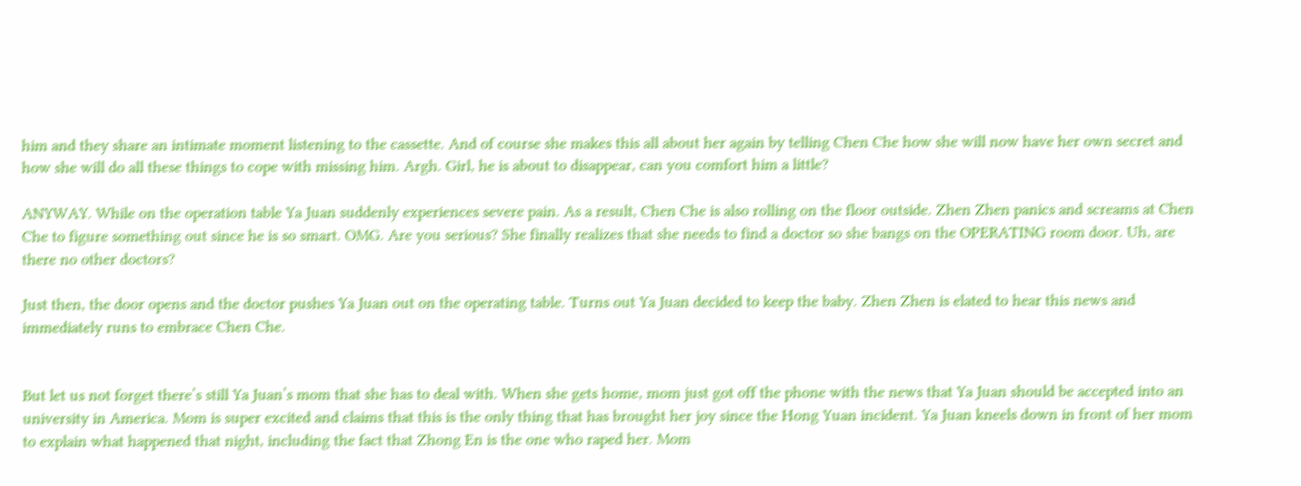him and they share an intimate moment listening to the cassette. And of course she makes this all about her again by telling Chen Che how she will now have her own secret and how she will do all these things to cope with missing him. Argh. Girl, he is about to disappear, can you comfort him a little?

ANYWAY. While on the operation table Ya Juan suddenly experiences severe pain. As a result, Chen Che is also rolling on the floor outside. Zhen Zhen panics and screams at Chen Che to figure something out since he is so smart. OMG. Are you serious? She finally realizes that she needs to find a doctor so she bangs on the OPERATING room door. Uh, are there no other doctors?

Just then, the door opens and the doctor pushes Ya Juan out on the operating table. Turns out Ya Juan decided to keep the baby. Zhen Zhen is elated to hear this news and immediately runs to embrace Chen Che.


But let us not forget there’s still Ya Juan’s mom that she has to deal with. When she gets home, mom just got off the phone with the news that Ya Juan should be accepted into an university in America. Mom is super excited and claims that this is the only thing that has brought her joy since the Hong Yuan incident. Ya Juan kneels down in front of her mom to explain what happened that night, including the fact that Zhong En is the one who raped her. Mom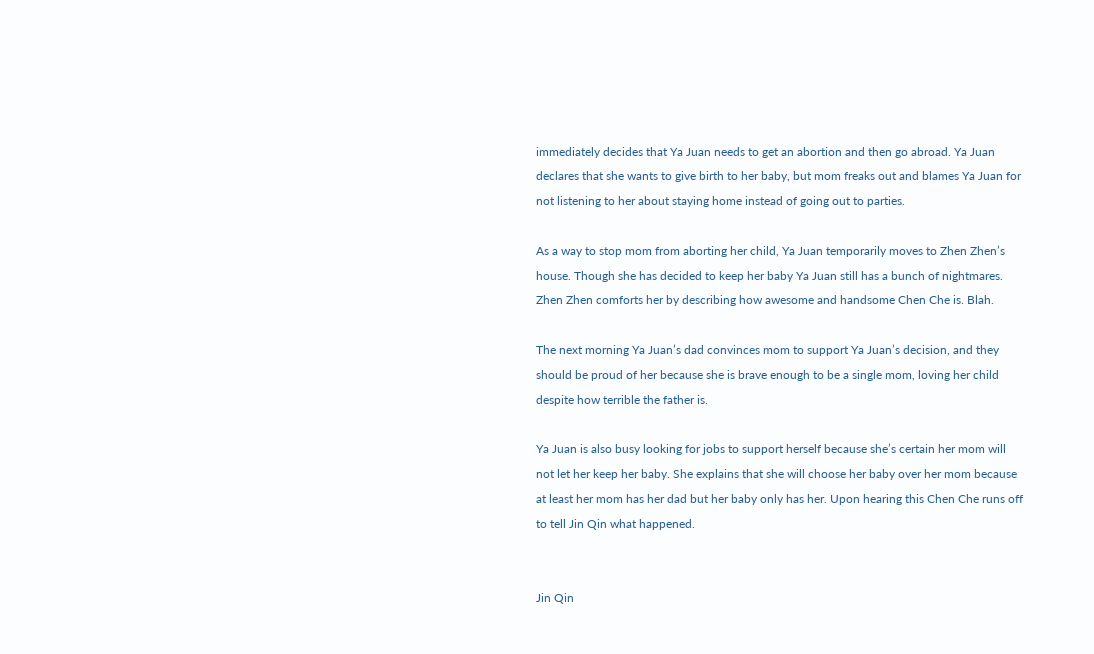immediately decides that Ya Juan needs to get an abortion and then go abroad. Ya Juan declares that she wants to give birth to her baby, but mom freaks out and blames Ya Juan for not listening to her about staying home instead of going out to parties.

As a way to stop mom from aborting her child, Ya Juan temporarily moves to Zhen Zhen’s house. Though she has decided to keep her baby Ya Juan still has a bunch of nightmares. Zhen Zhen comforts her by describing how awesome and handsome Chen Che is. Blah.

The next morning Ya Juan’s dad convinces mom to support Ya Juan’s decision, and they should be proud of her because she is brave enough to be a single mom, loving her child despite how terrible the father is.

Ya Juan is also busy looking for jobs to support herself because she’s certain her mom will not let her keep her baby. She explains that she will choose her baby over her mom because at least her mom has her dad but her baby only has her. Upon hearing this Chen Che runs off to tell Jin Qin what happened.


Jin Qin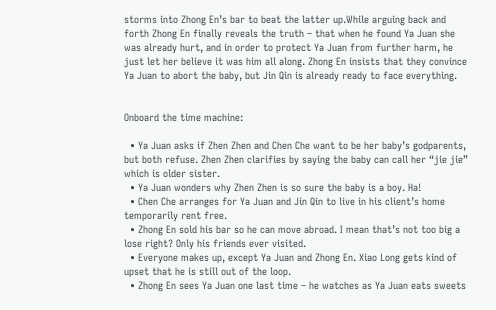storms into Zhong En’s bar to beat the latter up.While arguing back and forth Zhong En finally reveals the truth – that when he found Ya Juan she was already hurt, and in order to protect Ya Juan from further harm, he just let her believe it was him all along. Zhong En insists that they convince Ya Juan to abort the baby, but Jin Qin is already ready to face everything.


Onboard the time machine:

  • Ya Juan asks if Zhen Zhen and Chen Che want to be her baby’s godparents, but both refuse. Zhen Zhen clarifies by saying the baby can call her “jie jie” which is older sister.
  • Ya Juan wonders why Zhen Zhen is so sure the baby is a boy. Ha!
  • Chen Che arranges for Ya Juan and Jin Qin to live in his client’s home temporarily rent free.
  • Zhong En sold his bar so he can move abroad. I mean that’s not too big a lose right? Only his friends ever visited.
  • Everyone makes up, except Ya Juan and Zhong En. Xiao Long gets kind of upset that he is still out of the loop.
  • Zhong En sees Ya Juan one last time – he watches as Ya Juan eats sweets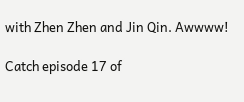with Zhen Zhen and Jin Qin. Awwww!

Catch episode 17 of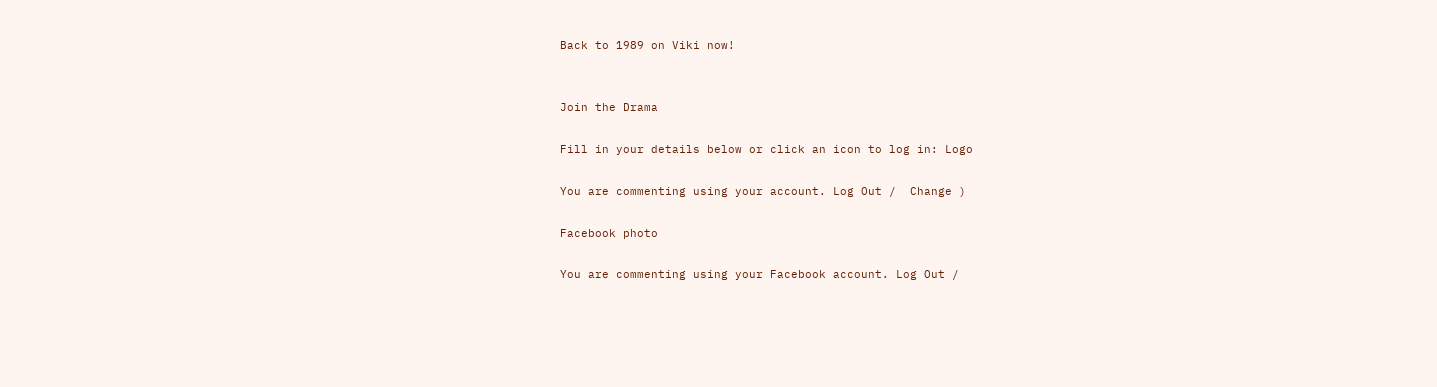Back to 1989 on Viki now!


Join the Drama

Fill in your details below or click an icon to log in: Logo

You are commenting using your account. Log Out /  Change )

Facebook photo

You are commenting using your Facebook account. Log Out /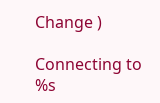Change )

Connecting to %s